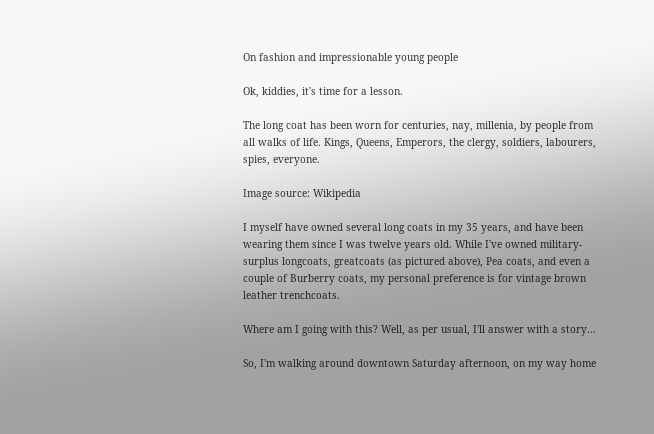On fashion and impressionable young people

Ok, kiddies, it's time for a lesson.

The long coat has been worn for centuries, nay, millenia, by people from all walks of life. Kings, Queens, Emperors, the clergy, soldiers, labourers, spies, everyone.

Image source: Wikipedia

I myself have owned several long coats in my 35 years, and have been wearing them since I was twelve years old. While I've owned military-surplus longcoats, greatcoats (as pictured above), Pea coats, and even a couple of Burberry coats, my personal preference is for vintage brown leather trenchcoats.

Where am I going with this? Well, as per usual, I'll answer with a story...

So, I'm walking around downtown Saturday afternoon, on my way home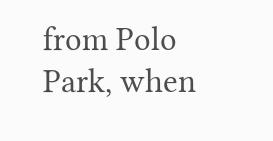from Polo Park, when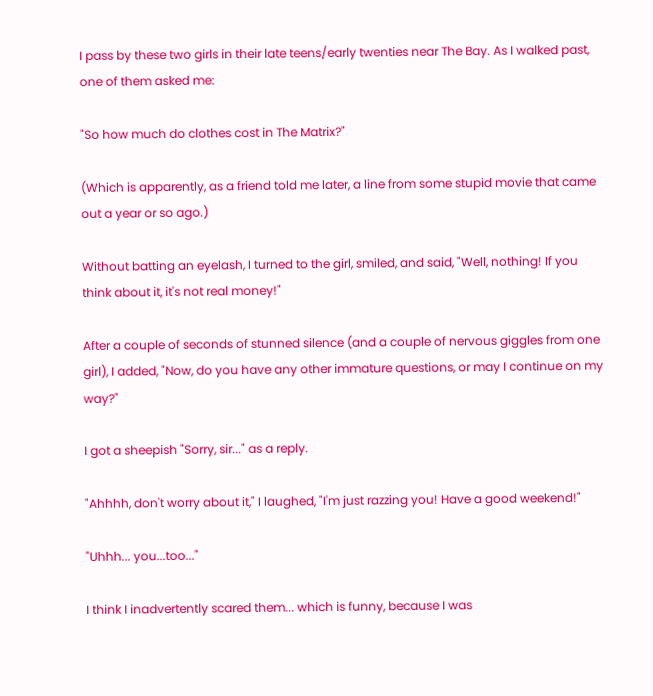I pass by these two girls in their late teens/early twenties near The Bay. As I walked past, one of them asked me:

"So how much do clothes cost in The Matrix?"

(Which is apparently, as a friend told me later, a line from some stupid movie that came out a year or so ago.)

Without batting an eyelash, I turned to the girl, smiled, and said, "Well, nothing! If you think about it, it's not real money!"

After a couple of seconds of stunned silence (and a couple of nervous giggles from one girl), I added, "Now, do you have any other immature questions, or may I continue on my way?"

I got a sheepish "Sorry, sir..." as a reply.

"Ahhhh, don't worry about it," I laughed, "I'm just razzing you! Have a good weekend!"

"Uhhh... you...too..."

I think I inadvertently scared them... which is funny, because I was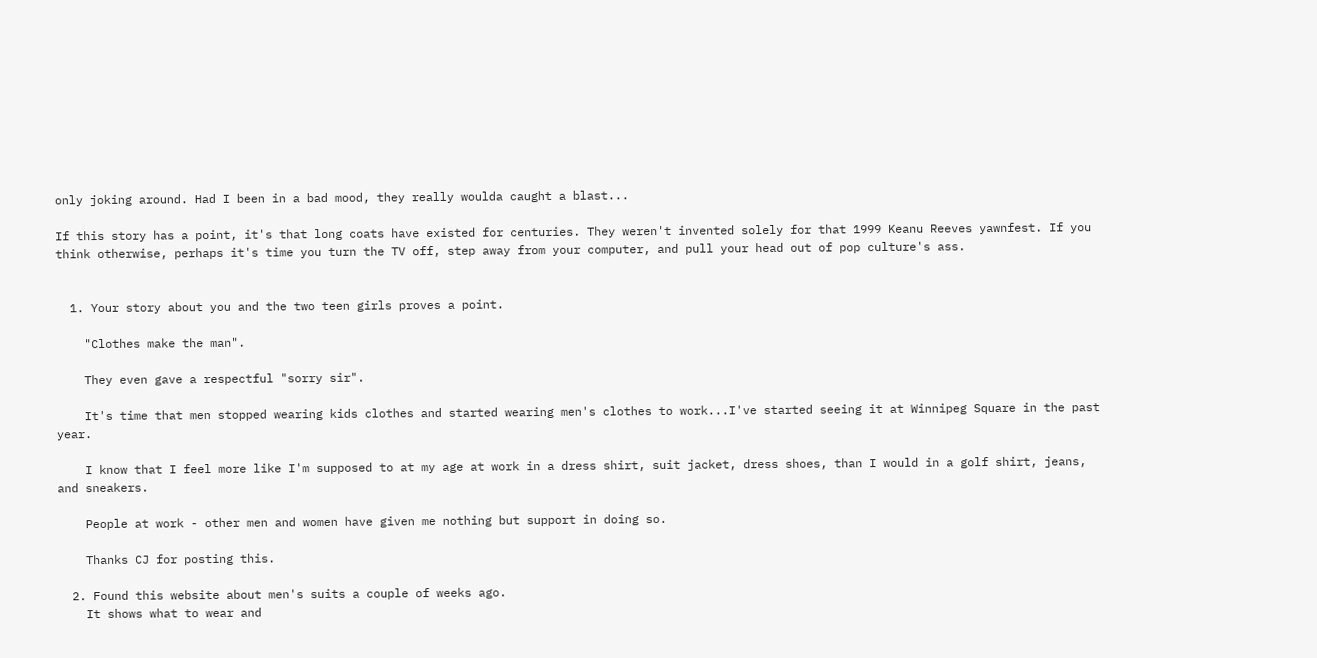only joking around. Had I been in a bad mood, they really woulda caught a blast...

If this story has a point, it's that long coats have existed for centuries. They weren't invented solely for that 1999 Keanu Reeves yawnfest. If you think otherwise, perhaps it's time you turn the TV off, step away from your computer, and pull your head out of pop culture's ass.


  1. Your story about you and the two teen girls proves a point.

    "Clothes make the man".

    They even gave a respectful "sorry sir".

    It's time that men stopped wearing kids clothes and started wearing men's clothes to work...I've started seeing it at Winnipeg Square in the past year.

    I know that I feel more like I'm supposed to at my age at work in a dress shirt, suit jacket, dress shoes, than I would in a golf shirt, jeans, and sneakers.

    People at work - other men and women have given me nothing but support in doing so.

    Thanks CJ for posting this.

  2. Found this website about men's suits a couple of weeks ago.
    It shows what to wear and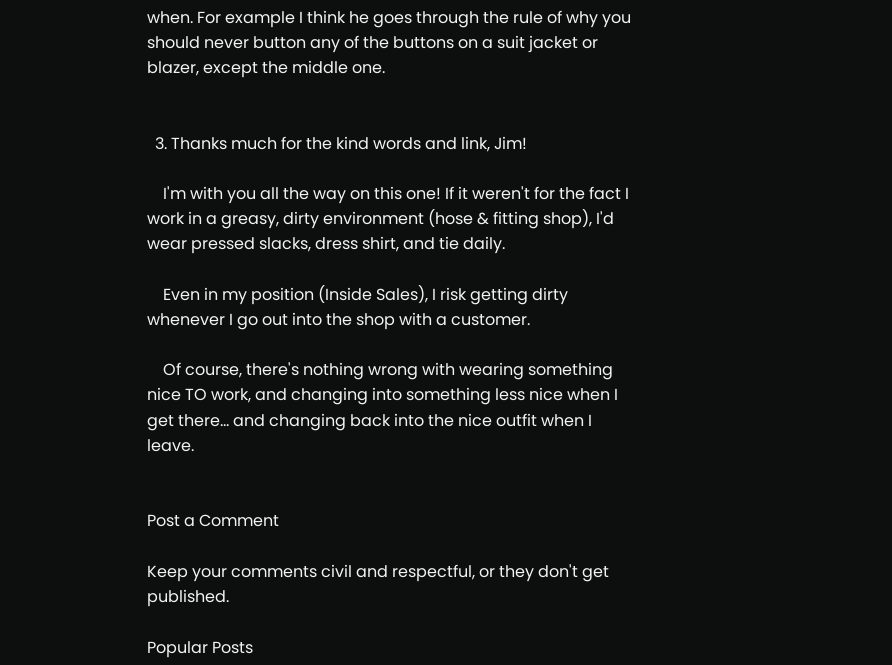when. For example I think he goes through the rule of why you should never button any of the buttons on a suit jacket or blazer, except the middle one.


  3. Thanks much for the kind words and link, Jim!

    I'm with you all the way on this one! If it weren't for the fact I work in a greasy, dirty environment (hose & fitting shop), I'd wear pressed slacks, dress shirt, and tie daily.

    Even in my position (Inside Sales), I risk getting dirty whenever I go out into the shop with a customer.

    Of course, there's nothing wrong with wearing something nice TO work, and changing into something less nice when I get there... and changing back into the nice outfit when I leave.


Post a Comment

Keep your comments civil and respectful, or they don't get published.

Popular Posts